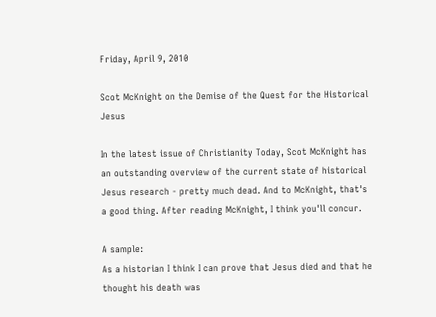Friday, April 9, 2010

Scot McKnight on the Demise of the Quest for the Historical Jesus

In the latest issue of Christianity Today, Scot McKnight has an outstanding overview of the current state of historical Jesus research - pretty much dead. And to McKnight, that's a good thing. After reading McKnight, I think you'll concur.

A sample:
As a historian I think I can prove that Jesus died and that he thought his death was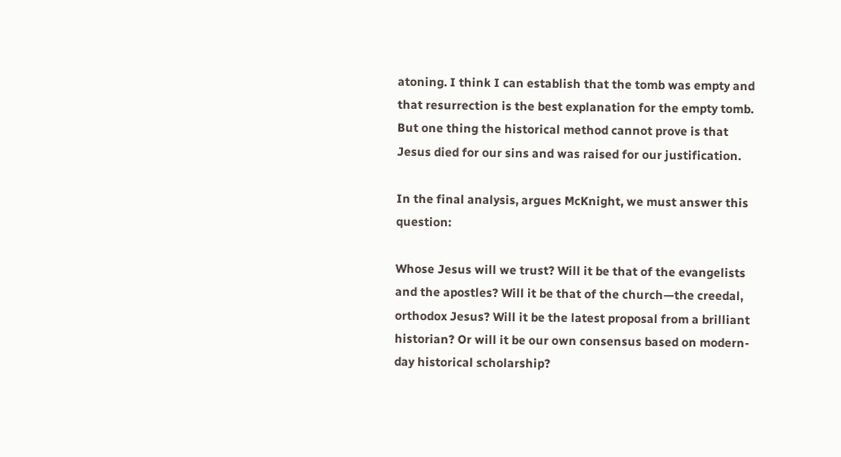atoning. I think I can establish that the tomb was empty and that resurrection is the best explanation for the empty tomb. But one thing the historical method cannot prove is that Jesus died for our sins and was raised for our justification.

In the final analysis, argues McKnight, we must answer this question:

Whose Jesus will we trust? Will it be that of the evangelists and the apostles? Will it be that of the church—the creedal, orthodox Jesus? Will it be the latest proposal from a brilliant historian? Or will it be our own consensus based on modern-day historical scholarship?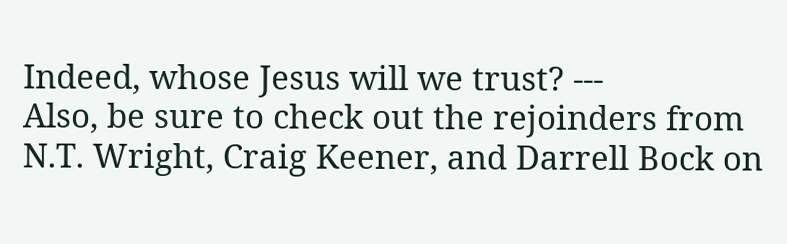Indeed, whose Jesus will we trust? ---
Also, be sure to check out the rejoinders from N.T. Wright, Craig Keener, and Darrell Bock on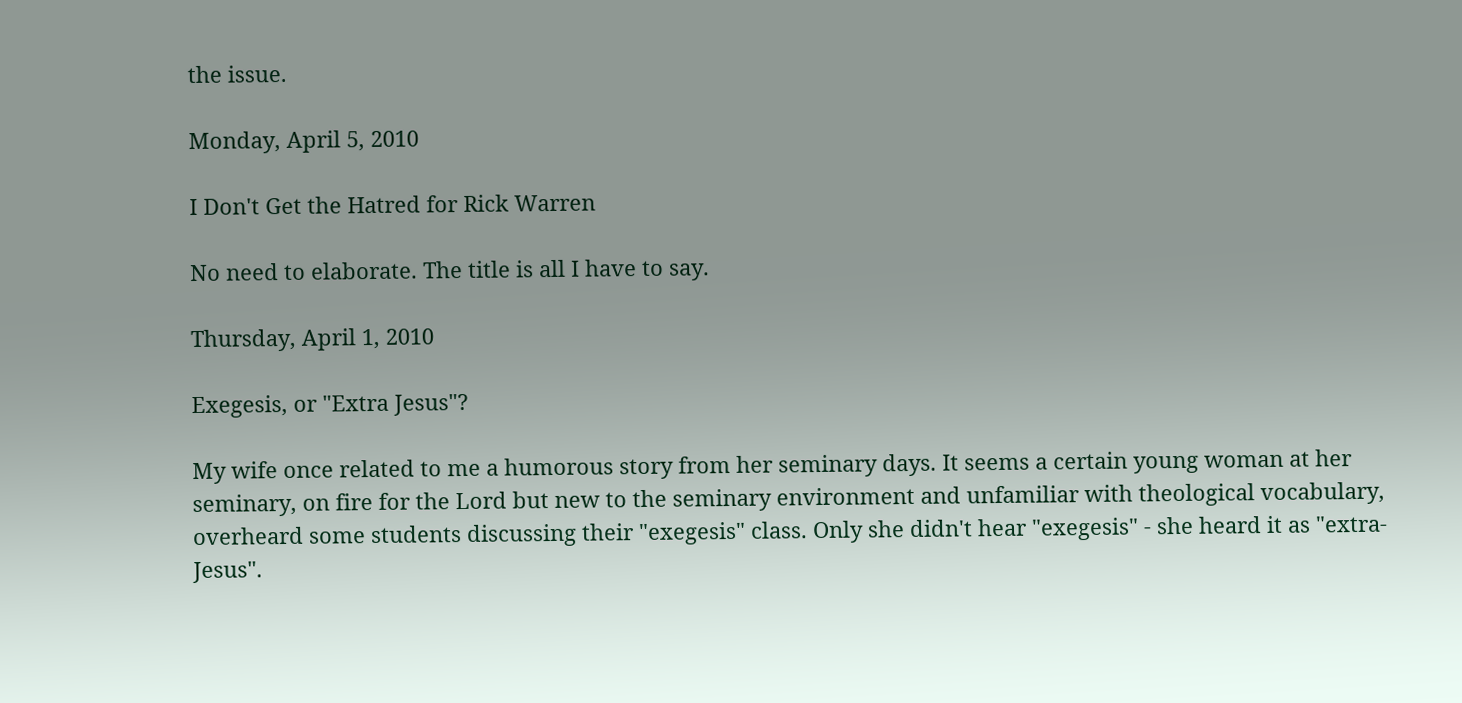the issue.

Monday, April 5, 2010

I Don't Get the Hatred for Rick Warren

No need to elaborate. The title is all I have to say.

Thursday, April 1, 2010

Exegesis, or "Extra Jesus"?

My wife once related to me a humorous story from her seminary days. It seems a certain young woman at her seminary, on fire for the Lord but new to the seminary environment and unfamiliar with theological vocabulary, overheard some students discussing their "exegesis" class. Only she didn't hear "exegesis" - she heard it as "extra-Jesus".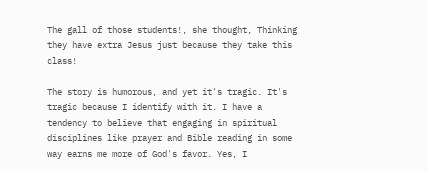The gall of those students!, she thought, Thinking they have extra Jesus just because they take this class!

The story is humorous, and yet it's tragic. It's tragic because I identify with it. I have a tendency to believe that engaging in spiritual disciplines like prayer and Bible reading in some way earns me more of God's favor. Yes, I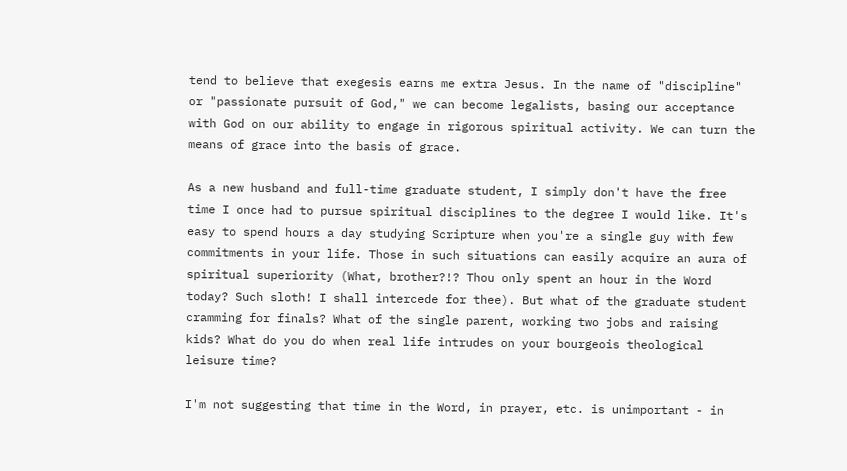tend to believe that exegesis earns me extra Jesus. In the name of "discipline" or "passionate pursuit of God," we can become legalists, basing our acceptance with God on our ability to engage in rigorous spiritual activity. We can turn the means of grace into the basis of grace.

As a new husband and full-time graduate student, I simply don't have the free time I once had to pursue spiritual disciplines to the degree I would like. It's easy to spend hours a day studying Scripture when you're a single guy with few commitments in your life. Those in such situations can easily acquire an aura of spiritual superiority (What, brother?!? Thou only spent an hour in the Word today? Such sloth! I shall intercede for thee). But what of the graduate student cramming for finals? What of the single parent, working two jobs and raising kids? What do you do when real life intrudes on your bourgeois theological leisure time?

I'm not suggesting that time in the Word, in prayer, etc. is unimportant - in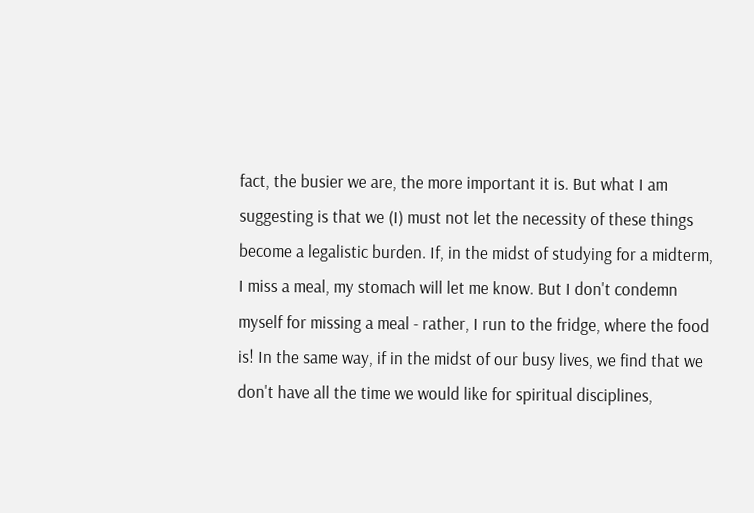fact, the busier we are, the more important it is. But what I am suggesting is that we (I) must not let the necessity of these things become a legalistic burden. If, in the midst of studying for a midterm, I miss a meal, my stomach will let me know. But I don't condemn myself for missing a meal - rather, I run to the fridge, where the food is! In the same way, if in the midst of our busy lives, we find that we don't have all the time we would like for spiritual disciplines,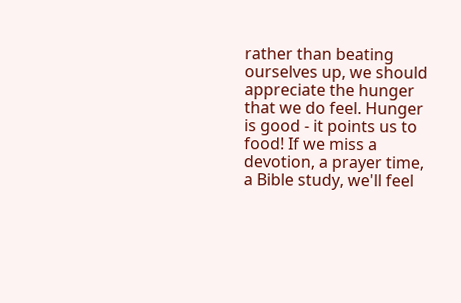rather than beating ourselves up, we should appreciate the hunger that we do feel. Hunger is good - it points us to food! If we miss a devotion, a prayer time, a Bible study, we'll feel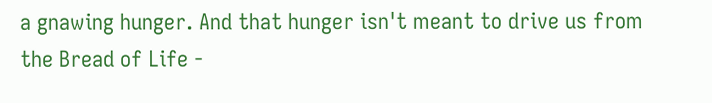a gnawing hunger. And that hunger isn't meant to drive us from the Bread of Life -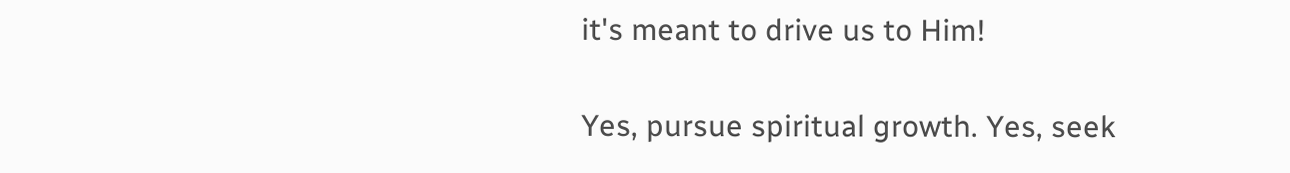it's meant to drive us to Him!

Yes, pursue spiritual growth. Yes, seek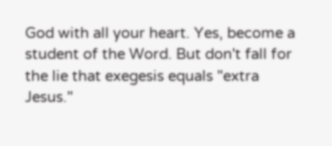God with all your heart. Yes, become a student of the Word. But don't fall for the lie that exegesis equals "extra Jesus."